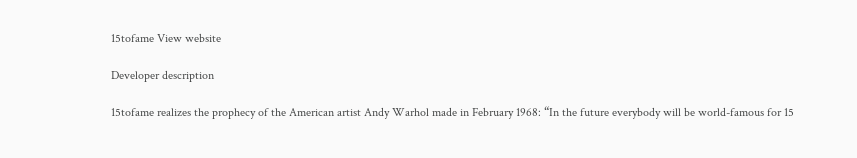15tofame View website

Developer description

15tofame realizes the prophecy of the American artist Andy Warhol made in February 1968: “In the future everybody will be world-famous for 15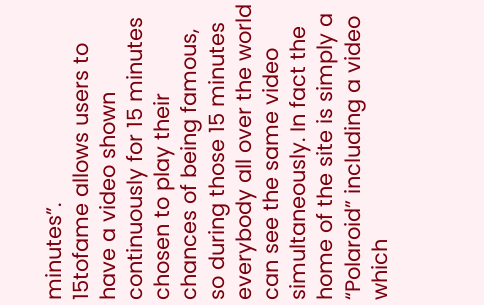minutes”.
15tofame allows users to have a video shown continuously for 15 minutes chosen to play their chances of being famous, so during those 15 minutes everybody all over the world can see the same video simultaneously. In fact the home of the site is simply a “Polaroid” including a video which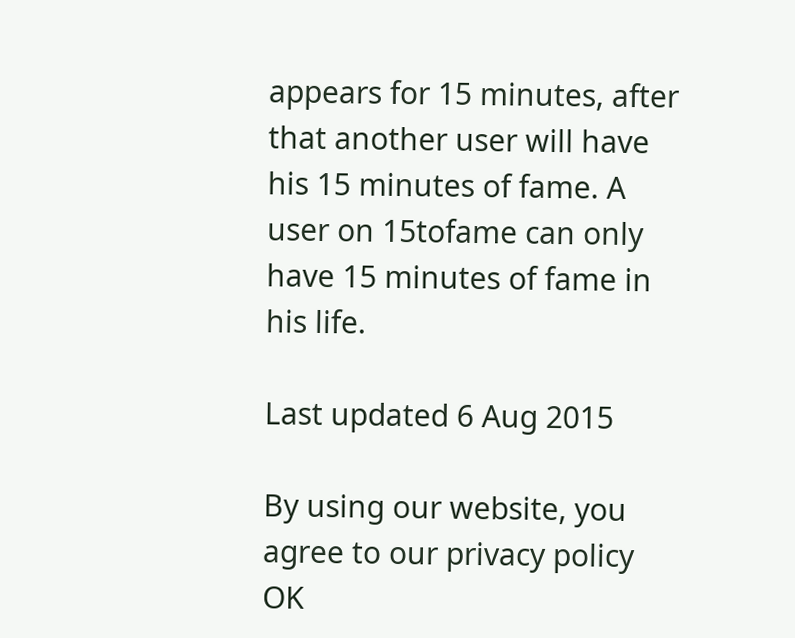appears for 15 minutes, after that another user will have his 15 minutes of fame. A user on 15tofame can only have 15 minutes of fame in his life.

Last updated 6 Aug 2015

By using our website, you agree to our privacy policy   OK